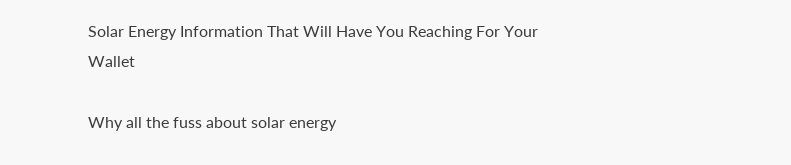Solar Energy Information That Will Have You Reaching For Your Wallet

Why all the fuss about solar energy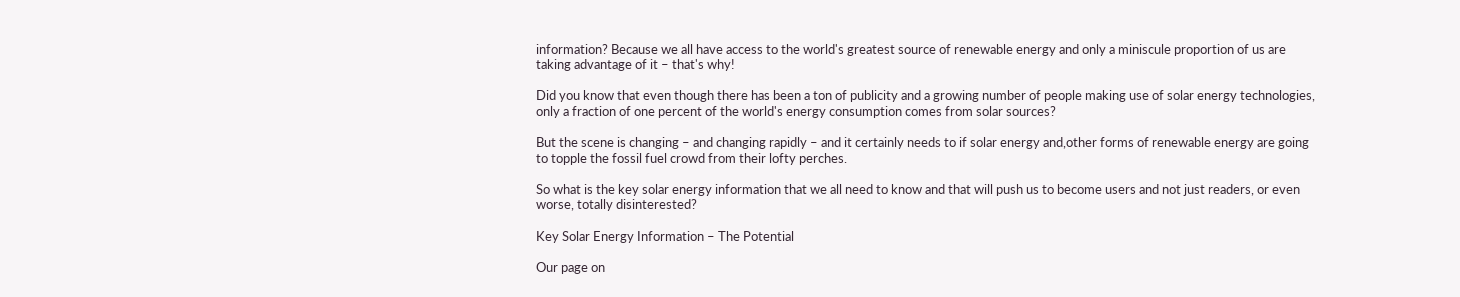information? Because we all have access to the world's greatest source of renewable energy and only a miniscule proportion of us are taking advantage of it – that's why!

Did you know that even though there has been a ton of publicity and a growing number of people making use of solar energy technologies, only a fraction of one percent of the world's energy consumption comes from solar sources?

But the scene is changing – and changing rapidly – and it certainly needs to if solar energy and,other forms of renewable energy are going to topple the fossil fuel crowd from their lofty perches.

So what is the key solar energy information that we all need to know and that will push us to become users and not just readers, or even worse, totally disinterested?

Key Solar Energy Information – The Potential

Our page on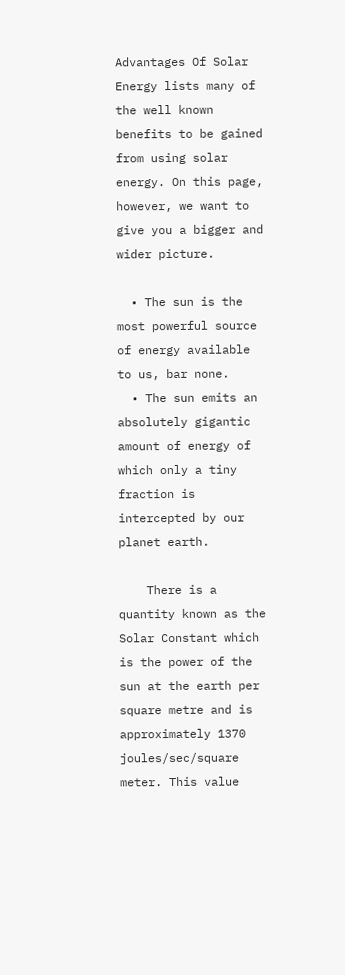Advantages Of Solar Energy lists many of the well known benefits to be gained from using solar energy. On this page, however, we want to give you a bigger and wider picture.

  • The sun is the most powerful source of energy available to us, bar none.
  • The sun emits an absolutely gigantic amount of energy of which only a tiny fraction is intercepted by our planet earth.

    There is a quantity known as the Solar Constant which is the power of the sun at the earth per square metre and is approximately 1370 joules/sec/square meter. This value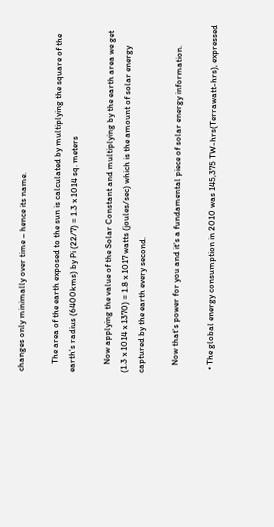changes only minimally over time – hence its name.

    The area of the earth exposed to the sun is calculated by multiplying the square of the earth's radius (6400kms) by Pi (22/7) = 1.3 x 1014 sq. meters

    Now applying the value of the Solar Constant and multiplying by the earth area we get (1.3 x 1014 x 1370) = 1.8 x 1017 watts (joules/sec) which is the amount of solar energy captured by the earth every second.

    Now that's power for you and it's a fundamental piece of solar energy information.

  • The global energy consumption in 2010 was 145,375 TW-hrs(Terrawatt-hrs), expressed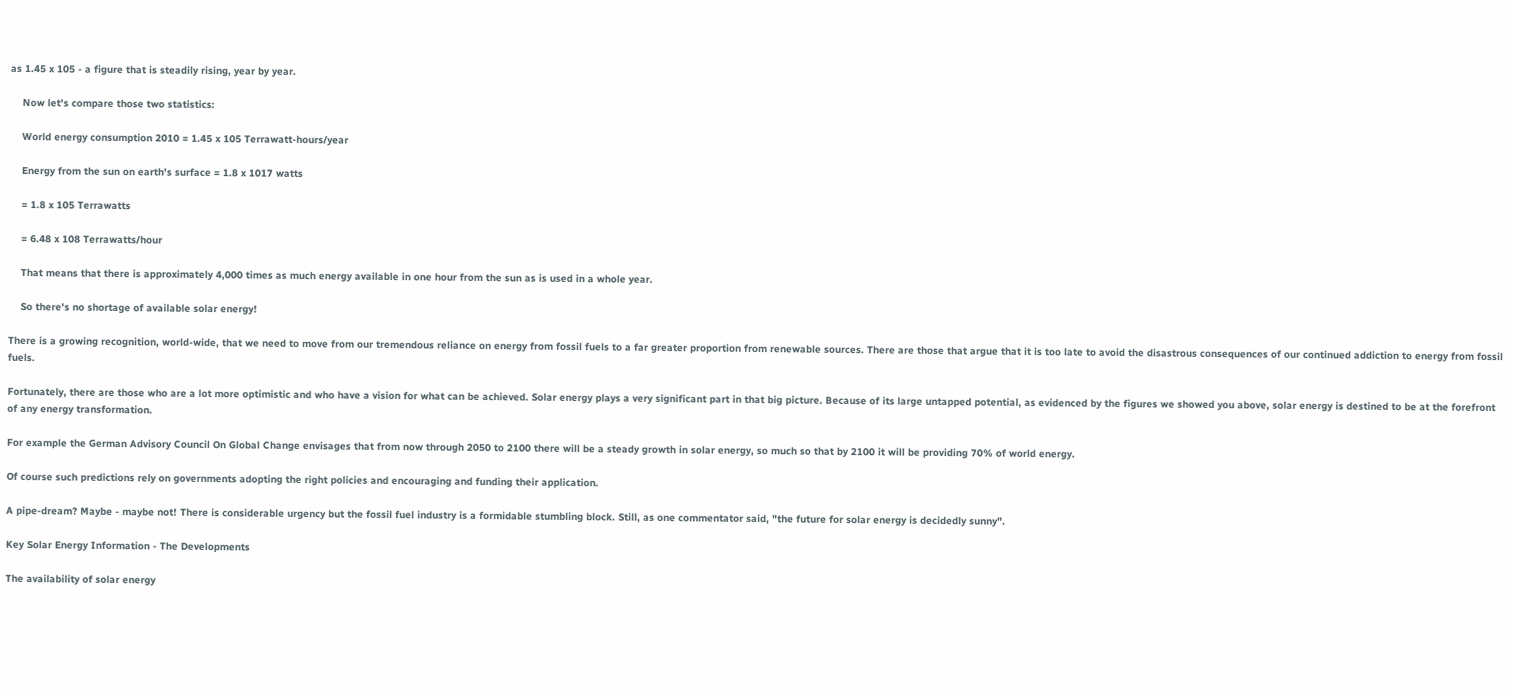as 1.45 x 105 - a figure that is steadily rising, year by year.

    Now let's compare those two statistics:

    World energy consumption 2010 = 1.45 x 105 Terrawatt-hours/year

    Energy from the sun on earth's surface = 1.8 x 1017 watts

    = 1.8 x 105 Terrawatts

    = 6.48 x 108 Terrawatts/hour

    That means that there is approximately 4,000 times as much energy available in one hour from the sun as is used in a whole year.

    So there's no shortage of available solar energy!

There is a growing recognition, world-wide, that we need to move from our tremendous reliance on energy from fossil fuels to a far greater proportion from renewable sources. There are those that argue that it is too late to avoid the disastrous consequences of our continued addiction to energy from fossil fuels.

Fortunately, there are those who are a lot more optimistic and who have a vision for what can be achieved. Solar energy plays a very significant part in that big picture. Because of its large untapped potential, as evidenced by the figures we showed you above, solar energy is destined to be at the forefront of any energy transformation.

For example the German Advisory Council On Global Change envisages that from now through 2050 to 2100 there will be a steady growth in solar energy, so much so that by 2100 it will be providing 70% of world energy.

Of course such predictions rely on governments adopting the right policies and encouraging and funding their application.

A pipe-dream? Maybe - maybe not! There is considerable urgency but the fossil fuel industry is a formidable stumbling block. Still, as one commentator said, "the future for solar energy is decidedly sunny".

Key Solar Energy Information - The Developments

The availability of solar energy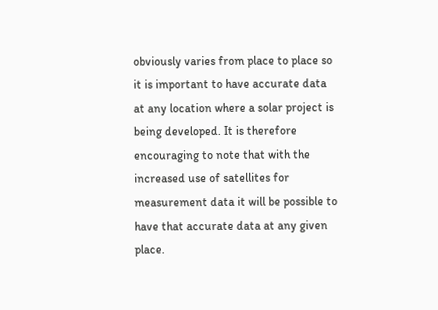obviously varies from place to place so it is important to have accurate data at any location where a solar project is being developed. It is therefore encouraging to note that with the increased use of satellites for measurement data it will be possible to have that accurate data at any given place.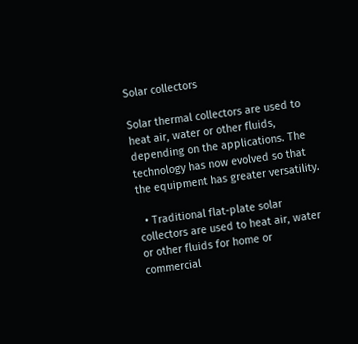Solar collectors

Solar thermal collectors are used to heat air, water or other fluids, depending on the applications. The technology has now evolved so that the equipment has greater versatility.

  • Traditional flat-plate solar collectors are used to heat air, water or other fluids for home or commercial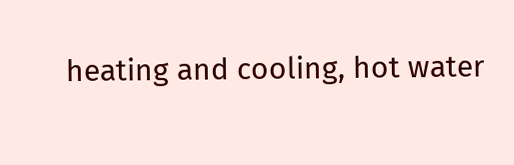heating and cooling, hot water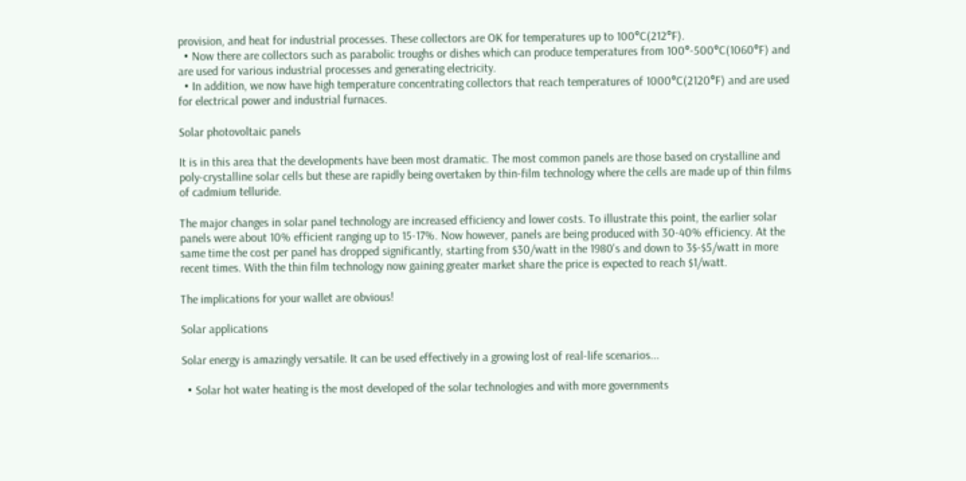provision, and heat for industrial processes. These collectors are OK for temperatures up to 100°C(212°F).
  • Now there are collectors such as parabolic troughs or dishes which can produce temperatures from 100°-500°C(1060°F) and are used for various industrial processes and generating electricity.
  • In addition, we now have high temperature concentrating collectors that reach temperatures of 1000°C(2120°F) and are used for electrical power and industrial furnaces.

Solar photovoltaic panels

It is in this area that the developments have been most dramatic. The most common panels are those based on crystalline and poly-crystalline solar cells but these are rapidly being overtaken by thin-film technology where the cells are made up of thin films of cadmium telluride.

The major changes in solar panel technology are increased efficiency and lower costs. To illustrate this point, the earlier solar panels were about 10% efficient ranging up to 15-17%. Now however, panels are being produced with 30-40% efficiency. At the same time the cost per panel has dropped significantly, starting from $30/watt in the 1980's and down to 3$-$5/watt in more recent times. With the thin film technology now gaining greater market share the price is expected to reach $1/watt.

The implications for your wallet are obvious!

Solar applications

Solar energy is amazingly versatile. It can be used effectively in a growing lost of real-life scenarios...

  • Solar hot water heating is the most developed of the solar technologies and with more governments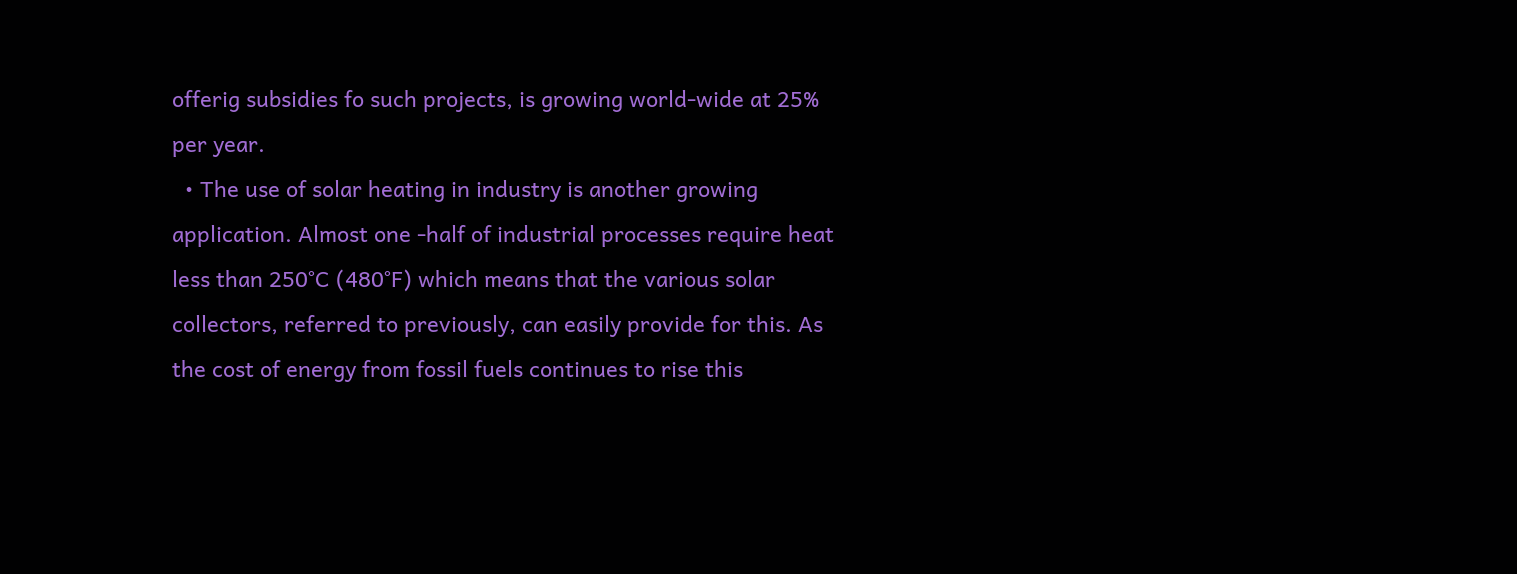offerig subsidies fo such projects, is growing world-wide at 25% per year.
  • The use of solar heating in industry is another growing application. Almost one -half of industrial processes require heat less than 250°C (480°F) which means that the various solar collectors, referred to previously, can easily provide for this. As the cost of energy from fossil fuels continues to rise this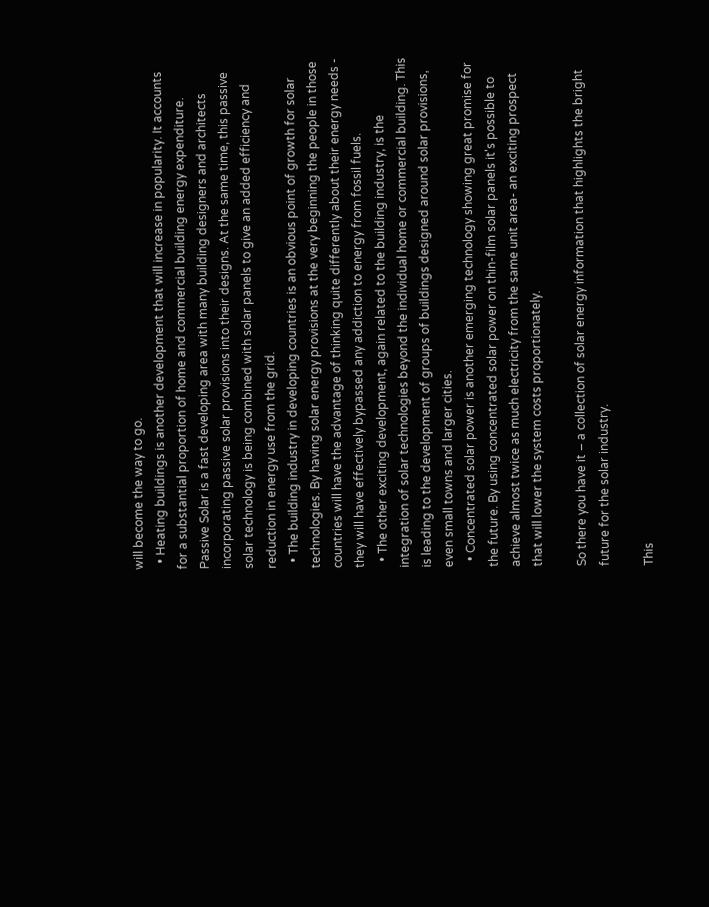will become the way to go.
  • Heating buildings is another development that will increase in popularity. It accounts for a substantial proportion of home and commercial building energy expenditure. Passive Solar is a fast developing area with many building designers and architects incorporating passive solar provisions into their designs. At the same time, this passive solar technology is being combined with solar panels to give an added efficiency and reduction in energy use from the grid.
  • The building industry in developing countries is an obvious point of growth for solar technologies. By having solar energy provisions at the very beginning the people in those countries will have the advantage of thinking quite differently about their energy needs - they will have effectively bypassed any addiction to energy from fossil fuels.
  • The other exciting development, again related to the building industry, is the integration of solar technologies beyond the individual home or commercial building. This is leading to the development of groups of buildings designed around solar provisions, even small towns and larger cities.
  • Concentrated solar power is another emerging technology showing great promise for the future. By using concentrated solar power on thin-film solar panels it's possible to achieve almost twice as much electricity from the same unit area- an exciting prospect that will lower the system costs proportionately.

So there you have it – a collection of solar energy information that highlights the bright future for the solar industry.

This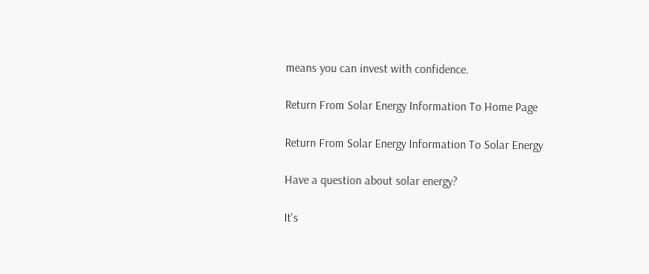means you can invest with confidence.

Return From Solar Energy Information To Home Page

Return From Solar Energy Information To Solar Energy

Have a question about solar energy?

It's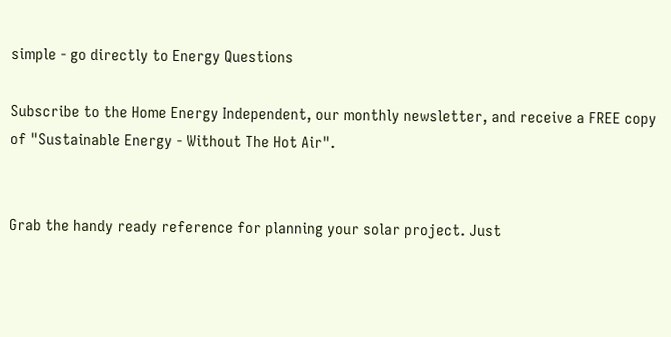simple - go directly to Energy Questions

Subscribe to the Home Energy Independent, our monthly newsletter, and receive a FREE copy of "Sustainable Energy - Without The Hot Air".


Grab the handy ready reference for planning your solar project. Just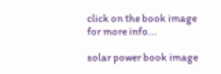click on the book image for more info...

solar power book image